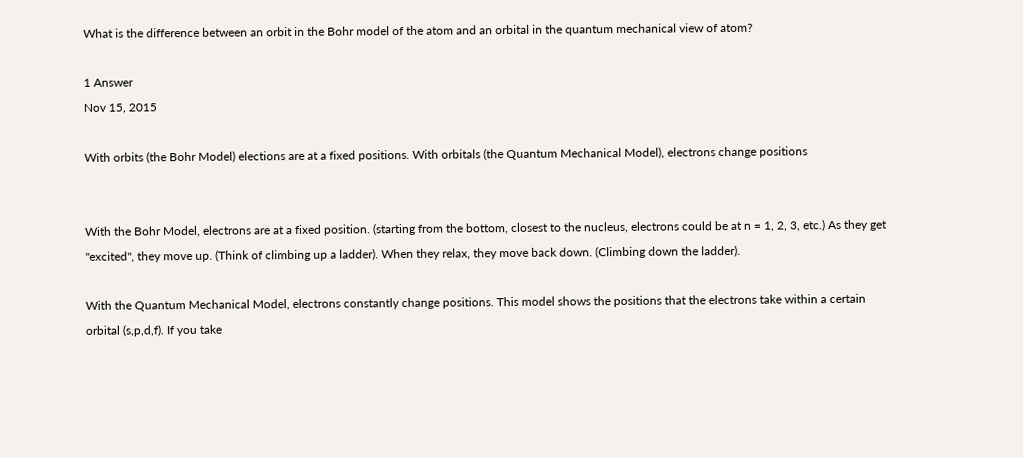What is the difference between an orbit in the Bohr model of the atom and an orbital in the quantum mechanical view of atom?

1 Answer
Nov 15, 2015

With orbits (the Bohr Model) elections are at a fixed positions. With orbitals (the Quantum Mechanical Model), electrons change positions


With the Bohr Model, electrons are at a fixed position. (starting from the bottom, closest to the nucleus, electrons could be at n = 1, 2, 3, etc.) As they get "excited", they move up. (Think of climbing up a ladder). When they relax, they move back down. (Climbing down the ladder).

With the Quantum Mechanical Model, electrons constantly change positions. This model shows the positions that the electrons take within a certain orbital (s,p,d,f). If you take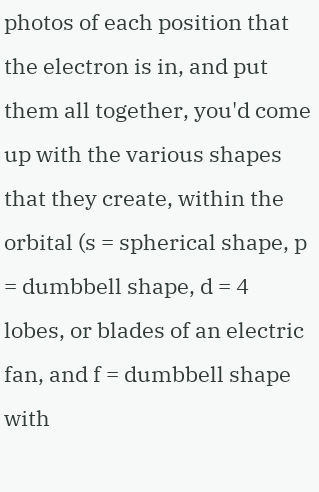photos of each position that the electron is in, and put them all together, you'd come up with the various shapes that they create, within the orbital (s = spherical shape, p = dumbbell shape, d = 4 lobes, or blades of an electric fan, and f = dumbbell shape with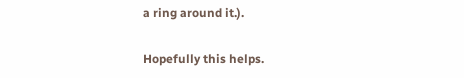a ring around it.).

Hopefully this helps.